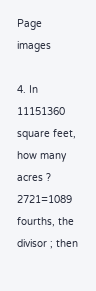Page images

4. In 11151360 square feet, how many acres ? 2721=1089 fourths, the divisor ; then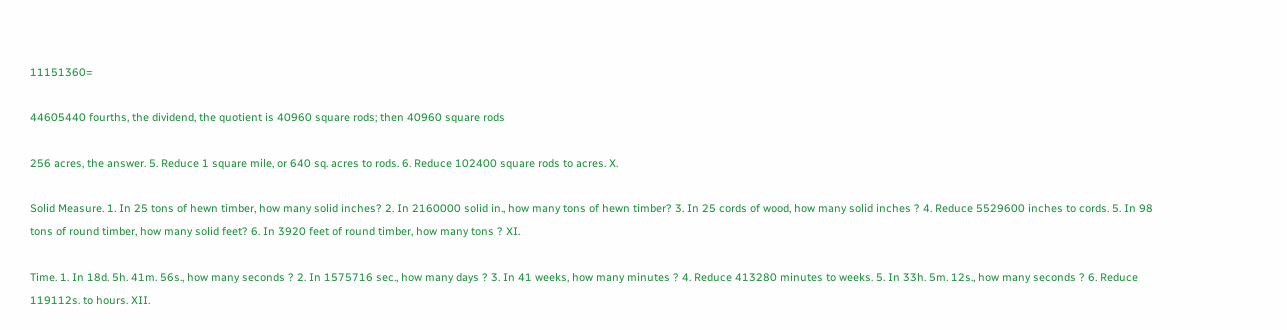11151360=

44605440 fourths, the dividend, the quotient is 40960 square rods; then 40960 square rods

256 acres, the answer. 5. Reduce 1 square mile, or 640 sq. acres to rods. 6. Reduce 102400 square rods to acres. X.

Solid Measure. 1. In 25 tons of hewn timber, how many solid inches? 2. In 2160000 solid in., how many tons of hewn timber? 3. In 25 cords of wood, how many solid inches ? 4. Reduce 5529600 inches to cords. 5. In 98 tons of round timber, how many solid feet? 6. In 3920 feet of round timber, how many tons ? XI.

Time. 1. In 18d. 5h. 41m. 56s., how many seconds ? 2. In 1575716 sec., how many days ? 3. In 41 weeks, how many minutes ? 4. Reduce 413280 minutes to weeks. 5. In 33h. 5m. 12s., how many seconds ? 6. Reduce 119112s. to hours. XII.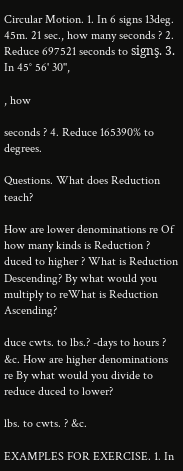Circular Motion. 1. In 6 signs 13deg. 45m. 21 sec., how many seconds ? 2. Reduce 697521 seconds to signş. 3. In 45° 56' 30'',

, how

seconds ? 4. Reduce 165390% to degrees.

Questions. What does Reduction teach?

How are lower denominations re Of how many kinds is Reduction ? duced to higher ? What is Reduction Descending? By what would you multiply to reWhat is Reduction Ascending?

duce cwts. to lbs.? -days to hours ? &c. How are higher denominations re By what would you divide to reduce duced to lower?

lbs. to cwts. ? &c.

EXAMPLES FOR EXERCISE. 1. In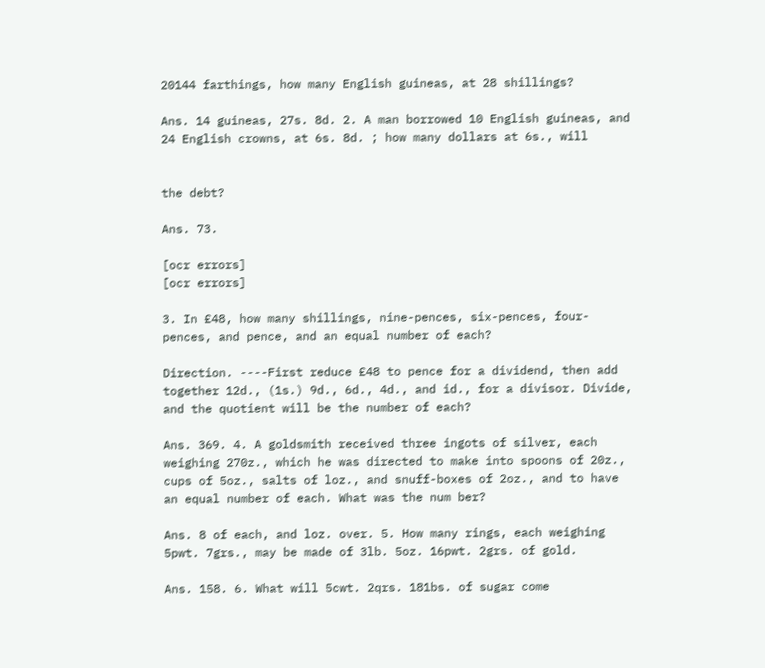20144 farthings, how many English guineas, at 28 shillings?

Ans. 14 guineas, 27s. 8d. 2. A man borrowed 10 English guineas, and 24 English crowns, at 6s. 8d. ; how many dollars at 6s., will


the debt?

Ans. 73.

[ocr errors]
[ocr errors]

3. In £48, how many shillings, nine-pences, six-pences, four-pences, and pence, and an equal number of each?

Direction. ----First reduce £48 to pence for a dividend, then add together 12d., (1s.) 9d., 6d., 4d., and id., for a divisor. Divide, and the quotient will be the number of each?

Ans. 369. 4. A goldsmith received three ingots of silver, each weighing 270z., which he was directed to make into spoons of 20z., cups of 5oz., salts of loz., and snuff-boxes of 2oz., and to have an equal number of each. What was the num ber?

Ans. 8 of each, and loz. over. 5. How many rings, each weighing 5pwt. 7grs., may be made of 3lb. 5oz. 16pwt. 2grs. of gold.

Ans. 158. 6. What will 5cwt. 2qrs. 181bs. of sugar come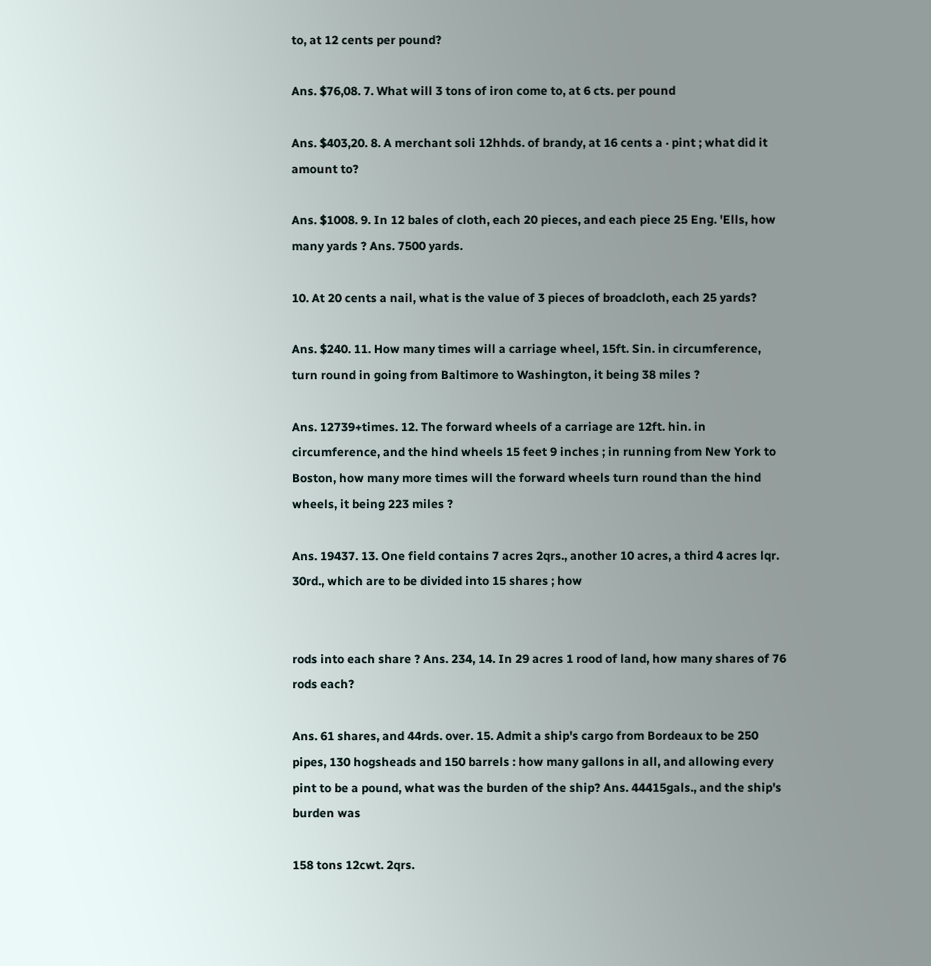to, at 12 cents per pound?

Ans. $76,08. 7. What will 3 tons of iron come to, at 6 cts. per pound

Ans. $403,20. 8. A merchant soli 12hhds. of brandy, at 16 cents a · pint ; what did it amount to?

Ans. $1008. 9. In 12 bales of cloth, each 20 pieces, and each piece 25 Eng. 'Ells, how many yards ? Ans. 7500 yards.

10. At 20 cents a nail, what is the value of 3 pieces of broadcloth, each 25 yards?

Ans. $240. 11. How many times will a carriage wheel, 15ft. Sin. in circumference, turn round in going from Baltimore to Washington, it being 38 miles ?

Ans. 12739+times. 12. The forward wheels of a carriage are 12ft. hin. in circumference, and the hind wheels 15 feet 9 inches ; in running from New York to Boston, how many more times will the forward wheels turn round than the hind wheels, it being 223 miles ?

Ans. 19437. 13. One field contains 7 acres 2qrs., another 10 acres, a third 4 acres lqr. 30rd., which are to be divided into 15 shares ; how


rods into each share ? Ans. 234, 14. In 29 acres 1 rood of land, how many shares of 76 rods each?

Ans. 61 shares, and 44rds. over. 15. Admit a ship's cargo from Bordeaux to be 250 pipes, 130 hogsheads and 150 barrels : how many gallons in all, and allowing every pint to be a pound, what was the burden of the ship? Ans. 44415gals., and the ship's burden was

158 tons 12cwt. 2qrs.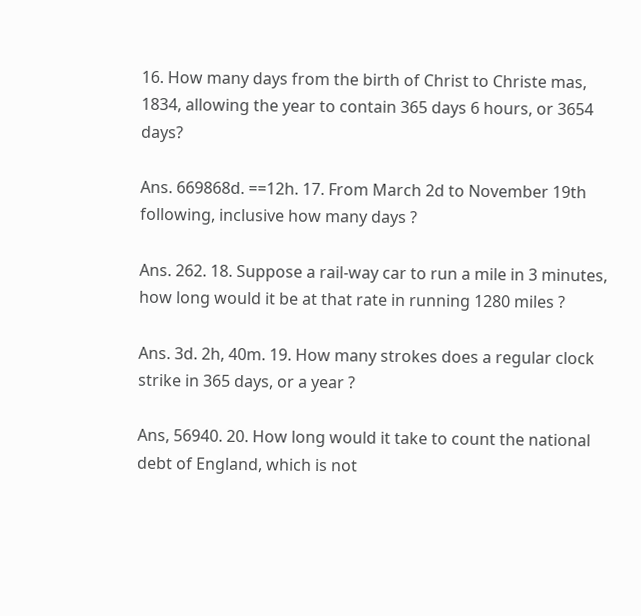16. How many days from the birth of Christ to Christe mas, 1834, allowing the year to contain 365 days 6 hours, or 3654 days?

Ans. 669868d. ==12h. 17. From March 2d to November 19th following, inclusive how many days ?

Ans. 262. 18. Suppose a rail-way car to run a mile in 3 minutes, how long would it be at that rate in running 1280 miles ?

Ans. 3d. 2h, 40m. 19. How many strokes does a regular clock strike in 365 days, or a year ?

Ans, 56940. 20. How long would it take to count the national debt of England, which is not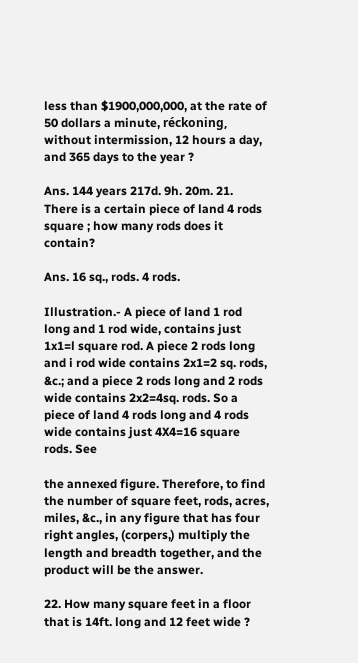less than $1900,000,000, at the rate of 50 dollars a minute, réckoning, without intermission, 12 hours a day, and 365 days to the year ?

Ans. 144 years 217d. 9h. 20m. 21. There is a certain piece of land 4 rods square ; how many rods does it contain?

Ans. 16 sq., rods. 4 rods.

Illustration.- A piece of land 1 rod long and 1 rod wide, contains just 1x1=l square rod. A piece 2 rods long and i rod wide contains 2x1=2 sq. rods, &c.; and a piece 2 rods long and 2 rods wide contains 2x2=4sq. rods. So a piece of land 4 rods long and 4 rods wide contains just 4X4=16 square rods. See

the annexed figure. Therefore, to find the number of square feet, rods, acres, miles, &c., in any figure that has four right angles, (corpers,) multiply the length and breadth together, and the product will be the answer.

22. How many square feet in a floor that is 14ft. long and 12 feet wide ?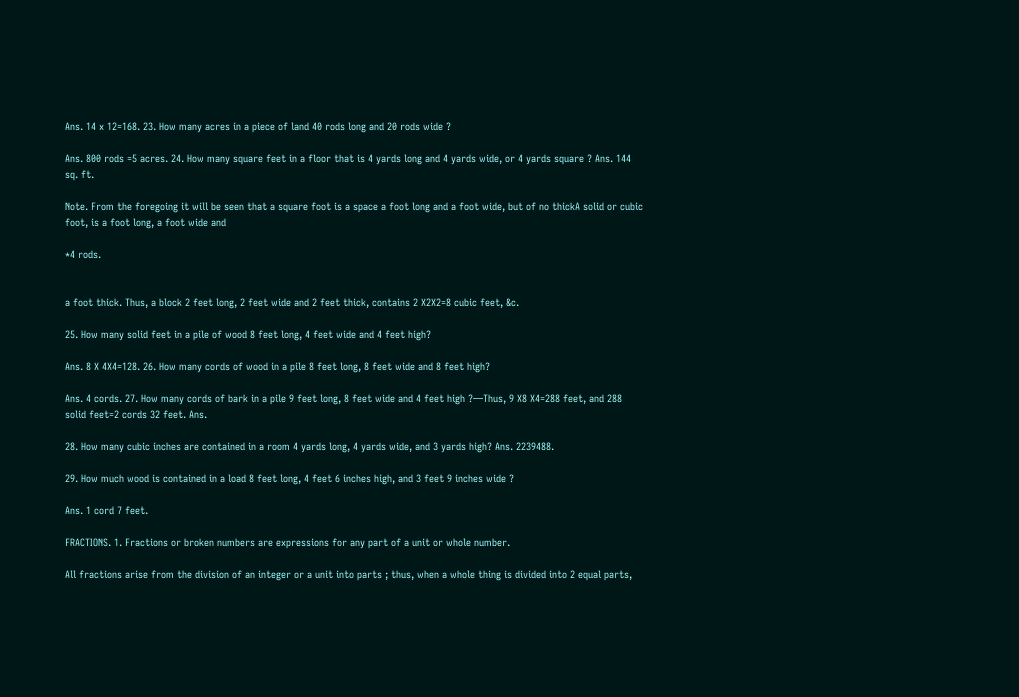Ans. 14 x 12=168. 23. How many acres in a piece of land 40 rods long and 20 rods wide ?

Ans. 800 rods =5 acres. 24. How many square feet in a floor that is 4 yards long and 4 yards wide, or 4 yards square ? Ans. 144 sq. ft.

Note. From the foregoing it will be seen that a square foot is a space a foot long and a foot wide, but of no thickA solid or cubic foot, is a foot long, a foot wide and

*4 rods.


a foot thick. Thus, a block 2 feet long, 2 feet wide and 2 feet thick, contains 2 X2X2=8 cubic feet, &c.

25. How many solid feet in a pile of wood 8 feet long, 4 feet wide and 4 feet high?

Ans. 8 X 4X4=128. 26. How many cords of wood in a pile 8 feet long, 8 feet wide and 8 feet high?

Ans. 4 cords. 27. How many cords of bark in a pile 9 feet long, 8 feet wide and 4 feet high ?—Thus, 9 X8 X4=288 feet, and 288 solid feet=2 cords 32 feet. Ans.

28. How many cubic inches are contained in a room 4 yards long, 4 yards wide, and 3 yards high? Ans. 2239488.

29. How much wood is contained in a load 8 feet long, 4 feet 6 inches high, and 3 feet 9 inches wide ?

Ans. 1 cord 7 feet.

FRACTIONS. 1. Fractions or broken numbers are expressions for any part of a unit or whole number.

All fractions arise from the division of an integer or a unit into parts ; thus, when a whole thing is divided into 2 equal parts,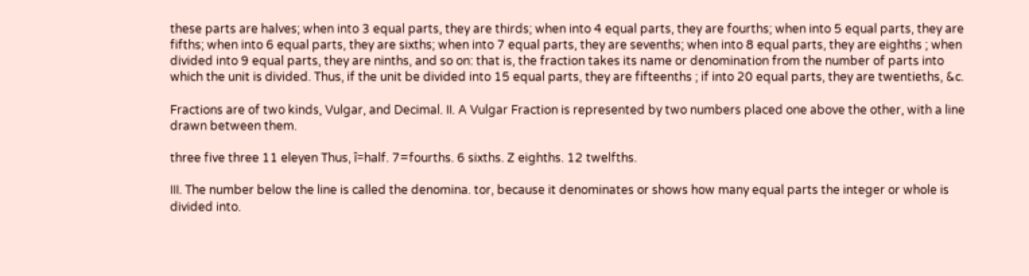these parts are halves; when into 3 equal parts, they are thirds; when into 4 equal parts, they are fourths; when into 5 equal parts, they are fifths; when into 6 equal parts, they are sixths; when into 7 equal parts, they are sevenths; when into 8 equal parts, they are eighths ; when divided into 9 equal parts, they are ninths, and so on: that is, the fraction takes its name or denomination from the number of parts into which the unit is divided. Thus, if the unit be divided into 15 equal parts, they are fifteenths ; if into 20 equal parts, they are twentieths, &c.

Fractions are of two kinds, Vulgar, and Decimal. II. A Vulgar Fraction is represented by two numbers placed one above the other, with a line drawn between them.

three five three 11 eleyen Thus, î=half. 7=fourths. 6 sixths. Z eighths. 12 twelfths.

III. The number below the line is called the denomina. tor, because it denominates or shows how many equal parts the integer or whole is divided into.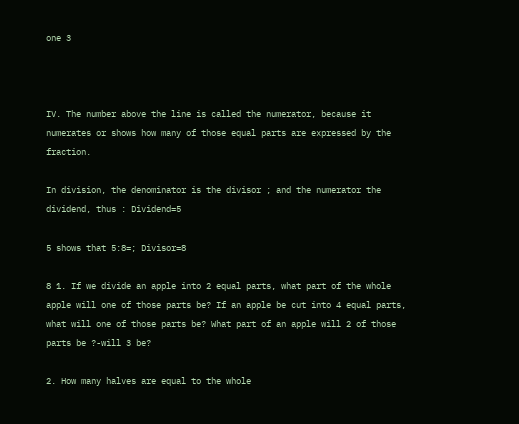one 3



IV. The number above the line is called the numerator, because it numerates or shows how many of those equal parts are expressed by the fraction.

In division, the denominator is the divisor ; and the numerator the dividend, thus : Dividend=5

5 shows that 5:8=; Divisor=8

8 1. If we divide an apple into 2 equal parts, what part of the whole apple will one of those parts be? If an apple be cut into 4 equal parts, what will one of those parts be? What part of an apple will 2 of those parts be ?-will 3 be?

2. How many halves are equal to the whole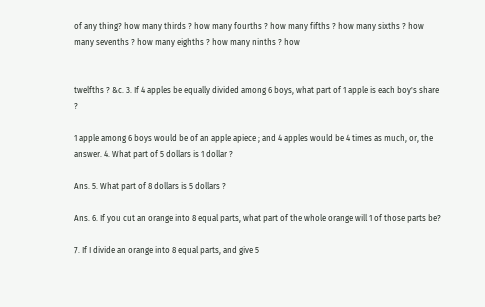of any thing? how many thirds ? how many fourths ? how many fifths ? how many sixths ? how many sevenths ? how many eighths ? how many ninths ? how


twelfths ? &c. 3. If 4 apples be equally divided among 6 boys, what part of 1 apple is each boy's share ?

1 apple among 6 boys would be of an apple apiece ; and 4 apples would be 4 times as much, or, the answer. 4. What part of 5 dollars is 1 dollar ?

Ans. 5. What part of 8 dollars is 5 dollars ?

Ans. 6. If you cut an orange into 8 equal parts, what part of the whole orange will 1 of those parts be?

7. If I divide an orange into 8 equal parts, and give 5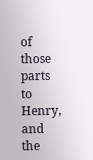of those parts to Henry, and the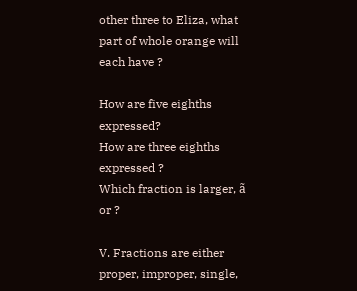other three to Eliza, what part of whole orange will each have ?

How are five eighths expressed?
How are three eighths expressed ?
Which fraction is larger, ã or ?

V. Fractions are either proper, improper, single,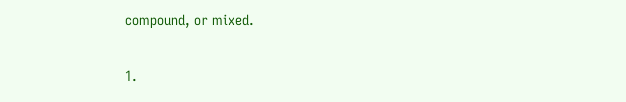compound, or mixed.

1.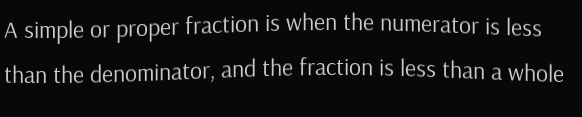A simple or proper fraction is when the numerator is less than the denominator, and the fraction is less than a whole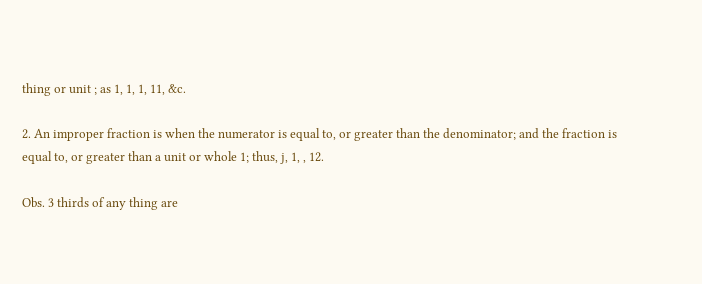thing or unit ; as 1, 1, 1, 11, &c.

2. An improper fraction is when the numerator is equal to, or greater than the denominator; and the fraction is equal to, or greater than a unit or whole 1; thus, j, 1, , 12.

Obs. 3 thirds of any thing are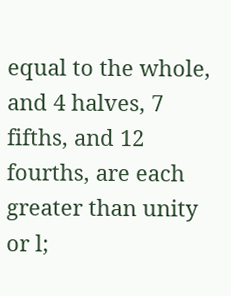equal to the whole, and 4 halves, 7 fifths, and 12 fourths, are each greater than unity or l;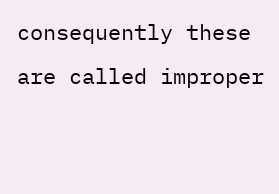consequently these are called improper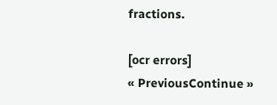fractions.

[ocr errors]
« PreviousContinue »